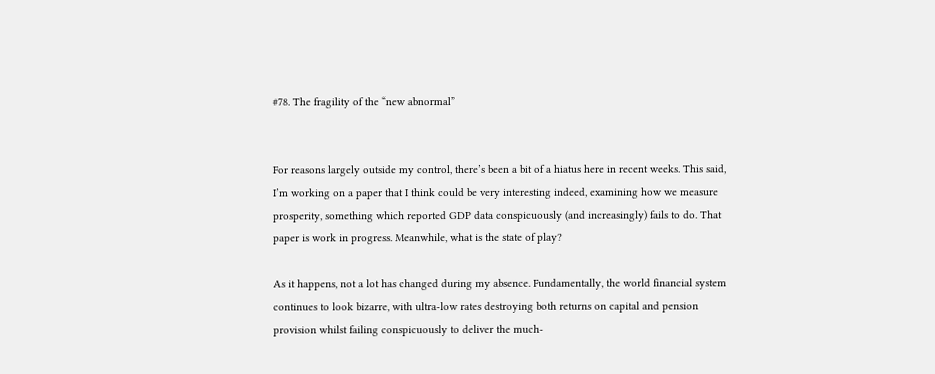#78. The fragility of the “new abnormal”


For reasons largely outside my control, there’s been a bit of a hiatus here in recent weeks. This said, I’m working on a paper that I think could be very interesting indeed, examining how we measure prosperity, something which reported GDP data conspicuously (and increasingly) fails to do. That paper is work in progress. Meanwhile, what is the state of play?

As it happens, not a lot has changed during my absence. Fundamentally, the world financial system continues to look bizarre, with ultra-low rates destroying both returns on capital and pension provision whilst failing conspicuously to deliver the much-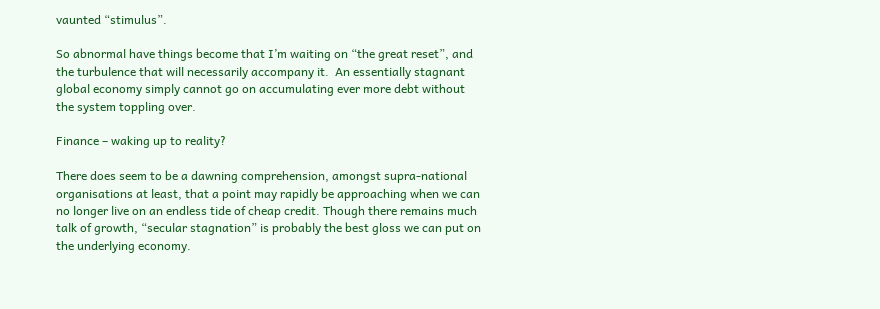vaunted “stimulus”.

So abnormal have things become that I’m waiting on “the great reset”, and the turbulence that will necessarily accompany it.  An essentially stagnant global economy simply cannot go on accumulating ever more debt without the system toppling over.

Finance – waking up to reality?

There does seem to be a dawning comprehension, amongst supra-national organisations at least, that a point may rapidly be approaching when we can no longer live on an endless tide of cheap credit. Though there remains much talk of growth, “secular stagnation” is probably the best gloss we can put on the underlying economy.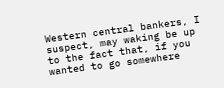Western central bankers, I suspect, may waking be up to the fact that, if you wanted to go somewhere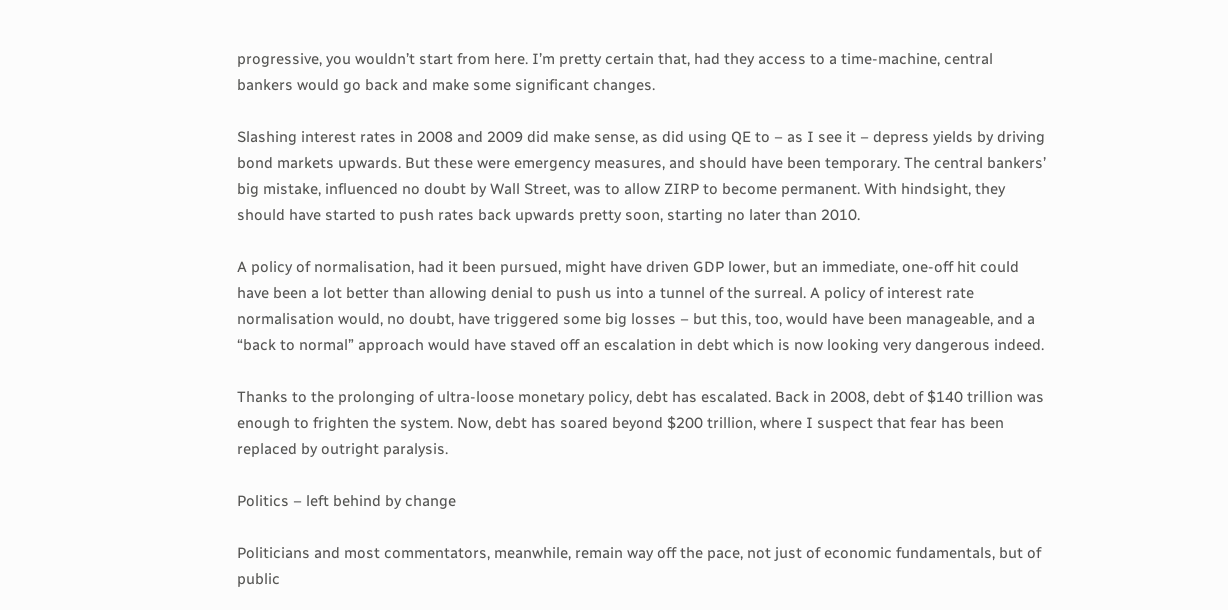progressive, you wouldn’t start from here. I’m pretty certain that, had they access to a time-machine, central bankers would go back and make some significant changes.

Slashing interest rates in 2008 and 2009 did make sense, as did using QE to – as I see it – depress yields by driving bond markets upwards. But these were emergency measures, and should have been temporary. The central bankers’ big mistake, influenced no doubt by Wall Street, was to allow ZIRP to become permanent. With hindsight, they should have started to push rates back upwards pretty soon, starting no later than 2010.

A policy of normalisation, had it been pursued, might have driven GDP lower, but an immediate, one-off hit could have been a lot better than allowing denial to push us into a tunnel of the surreal. A policy of interest rate normalisation would, no doubt, have triggered some big losses – but this, too, would have been manageable, and a “back to normal” approach would have staved off an escalation in debt which is now looking very dangerous indeed.

Thanks to the prolonging of ultra-loose monetary policy, debt has escalated. Back in 2008, debt of $140 trillion was enough to frighten the system. Now, debt has soared beyond $200 trillion, where I suspect that fear has been replaced by outright paralysis.

Politics – left behind by change

Politicians and most commentators, meanwhile, remain way off the pace, not just of economic fundamentals, but of public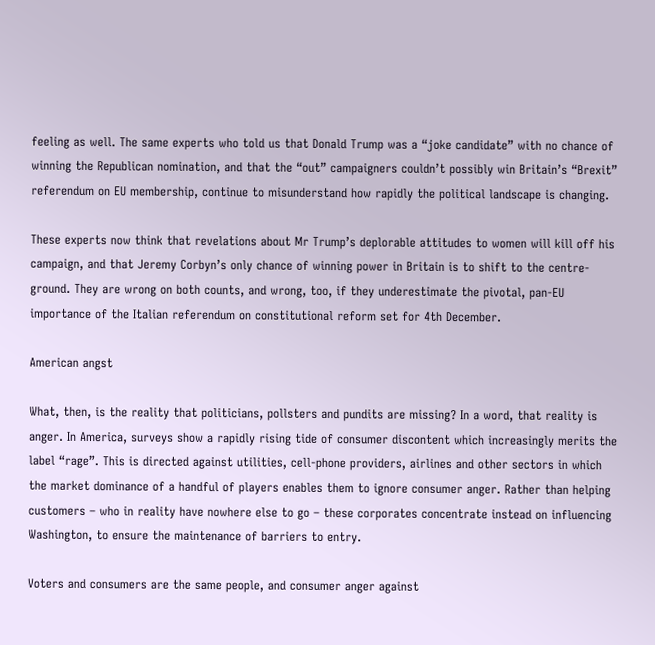feeling as well. The same experts who told us that Donald Trump was a “joke candidate” with no chance of winning the Republican nomination, and that the “out” campaigners couldn’t possibly win Britain’s “Brexit” referendum on EU membership, continue to misunderstand how rapidly the political landscape is changing.

These experts now think that revelations about Mr Trump’s deplorable attitudes to women will kill off his campaign, and that Jeremy Corbyn’s only chance of winning power in Britain is to shift to the centre-ground. They are wrong on both counts, and wrong, too, if they underestimate the pivotal, pan-EU importance of the Italian referendum on constitutional reform set for 4th December.

American angst

What, then, is the reality that politicians, pollsters and pundits are missing? In a word, that reality is anger. In America, surveys show a rapidly rising tide of consumer discontent which increasingly merits the label “rage”. This is directed against utilities, cell-phone providers, airlines and other sectors in which the market dominance of a handful of players enables them to ignore consumer anger. Rather than helping customers – who in reality have nowhere else to go – these corporates concentrate instead on influencing Washington, to ensure the maintenance of barriers to entry.

Voters and consumers are the same people, and consumer anger against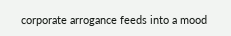corporate arrogance feeds into a mood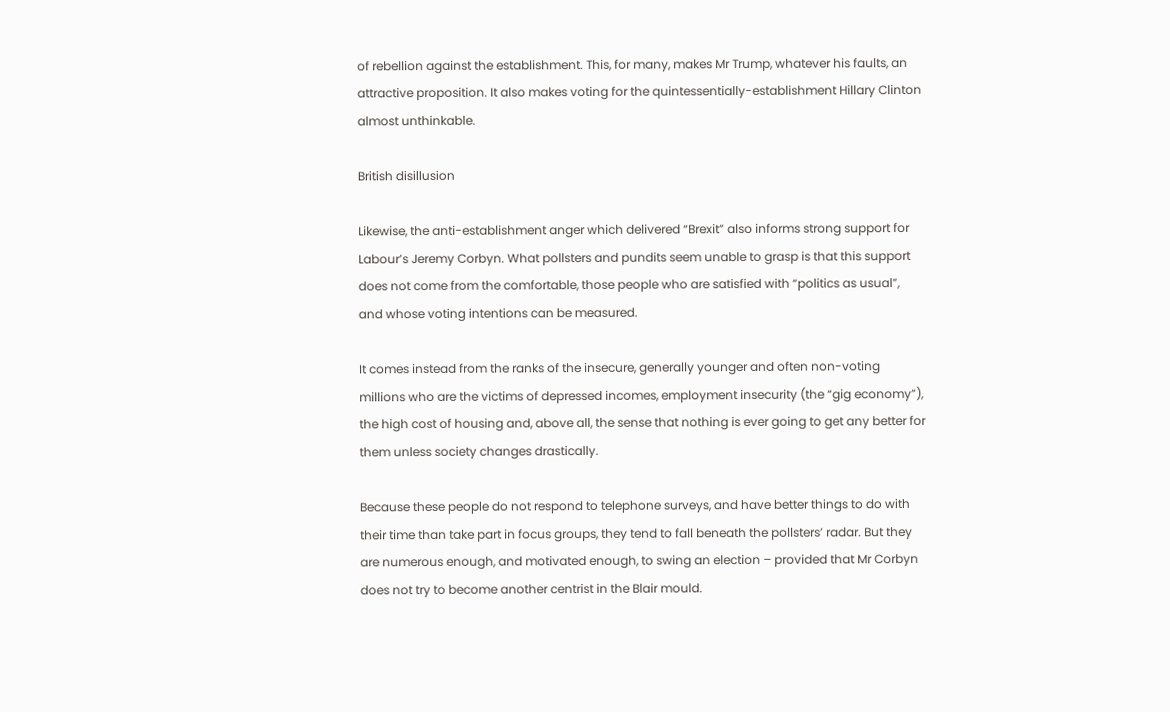of rebellion against the establishment. This, for many, makes Mr Trump, whatever his faults, an attractive proposition. It also makes voting for the quintessentially-establishment Hillary Clinton almost unthinkable.

British disillusion

Likewise, the anti-establishment anger which delivered “Brexit” also informs strong support for Labour’s Jeremy Corbyn. What pollsters and pundits seem unable to grasp is that this support does not come from the comfortable, those people who are satisfied with “politics as usual”, and whose voting intentions can be measured.

It comes instead from the ranks of the insecure, generally younger and often non-voting millions who are the victims of depressed incomes, employment insecurity (the “gig economy”), the high cost of housing and, above all, the sense that nothing is ever going to get any better for them unless society changes drastically.

Because these people do not respond to telephone surveys, and have better things to do with their time than take part in focus groups, they tend to fall beneath the pollsters’ radar. But they are numerous enough, and motivated enough, to swing an election – provided that Mr Corbyn does not try to become another centrist in the Blair mould.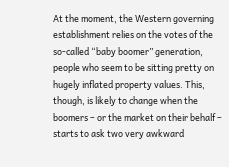At the moment, the Western governing establishment relies on the votes of the so-called “baby boomer” generation, people who seem to be sitting pretty on hugely inflated property values. This, though, is likely to change when the boomers – or the market on their behalf – starts to ask two very awkward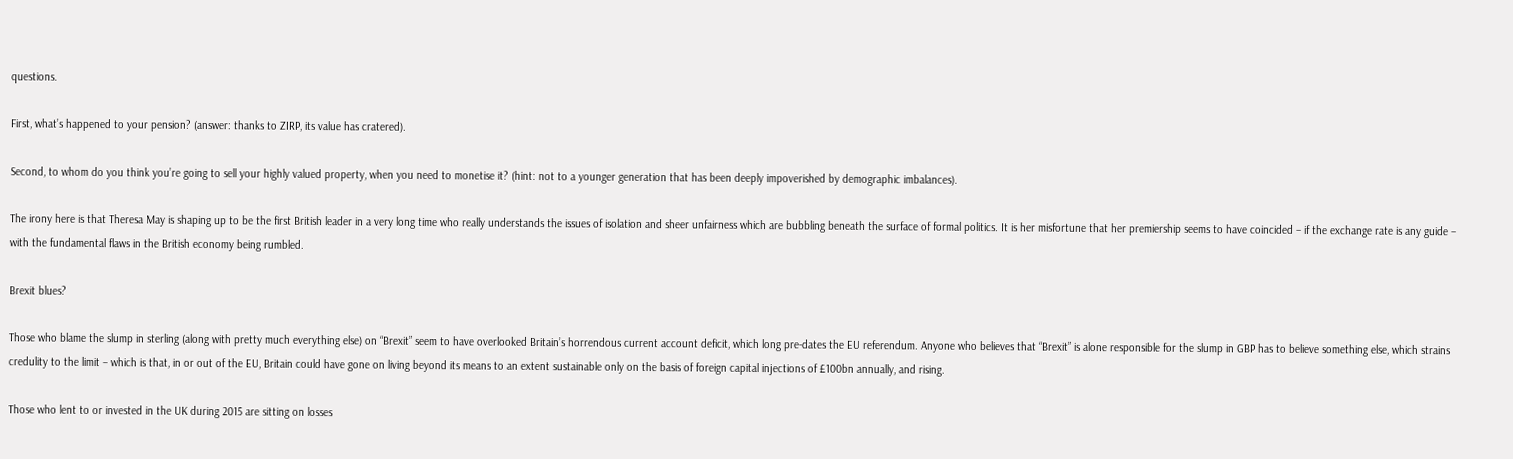questions.

First, what’s happened to your pension? (answer: thanks to ZIRP, its value has cratered).

Second, to whom do you think you’re going to sell your highly valued property, when you need to monetise it? (hint: not to a younger generation that has been deeply impoverished by demographic imbalances).

The irony here is that Theresa May is shaping up to be the first British leader in a very long time who really understands the issues of isolation and sheer unfairness which are bubbling beneath the surface of formal politics. It is her misfortune that her premiership seems to have coincided – if the exchange rate is any guide – with the fundamental flaws in the British economy being rumbled.

Brexit blues?

Those who blame the slump in sterling (along with pretty much everything else) on “Brexit” seem to have overlooked Britain’s horrendous current account deficit, which long pre-dates the EU referendum. Anyone who believes that “Brexit” is alone responsible for the slump in GBP has to believe something else, which strains credulity to the limit – which is that, in or out of the EU, Britain could have gone on living beyond its means to an extent sustainable only on the basis of foreign capital injections of £100bn annually, and rising.

Those who lent to or invested in the UK during 2015 are sitting on losses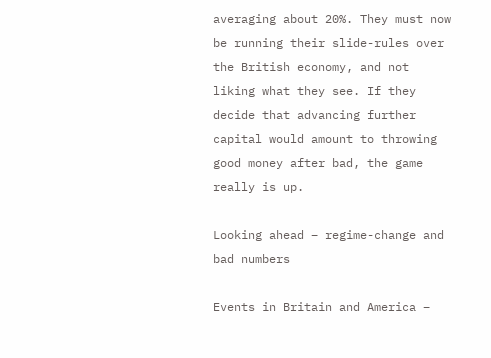averaging about 20%. They must now be running their slide-rules over the British economy, and not liking what they see. If they decide that advancing further capital would amount to throwing good money after bad, the game really is up.

Looking ahead – regime-change and bad numbers

Events in Britain and America –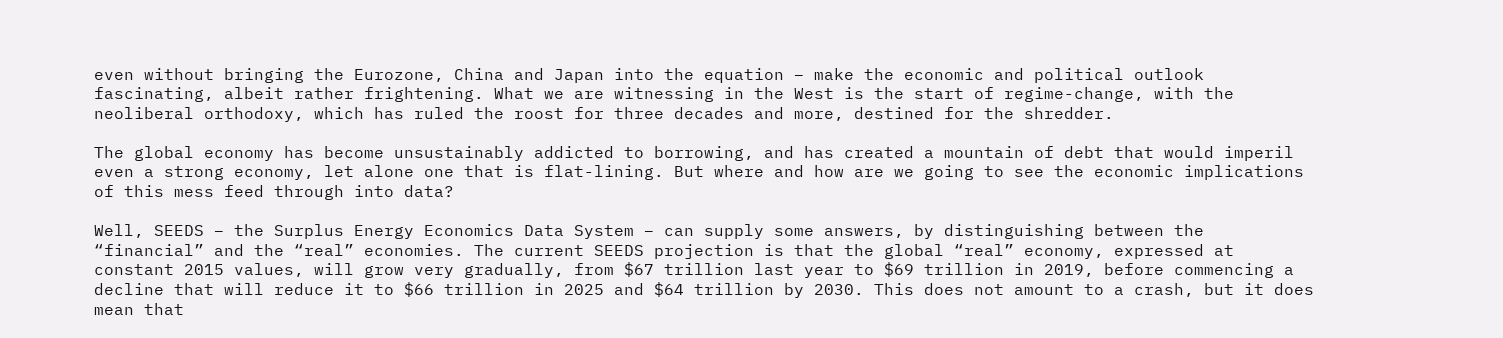even without bringing the Eurozone, China and Japan into the equation – make the economic and political outlook fascinating, albeit rather frightening. What we are witnessing in the West is the start of regime-change, with the neoliberal orthodoxy, which has ruled the roost for three decades and more, destined for the shredder.

The global economy has become unsustainably addicted to borrowing, and has created a mountain of debt that would imperil even a strong economy, let alone one that is flat-lining. But where and how are we going to see the economic implications of this mess feed through into data?

Well, SEEDS – the Surplus Energy Economics Data System – can supply some answers, by distinguishing between the “financial” and the “real” economies. The current SEEDS projection is that the global “real” economy, expressed at constant 2015 values, will grow very gradually, from $67 trillion last year to $69 trillion in 2019, before commencing a decline that will reduce it to $66 trillion in 2025 and $64 trillion by 2030. This does not amount to a crash, but it does mean that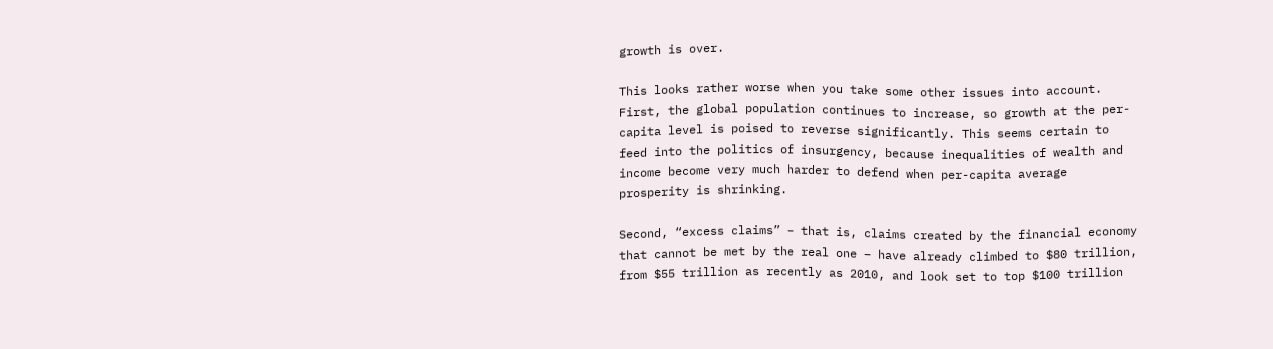growth is over.

This looks rather worse when you take some other issues into account. First, the global population continues to increase, so growth at the per-capita level is poised to reverse significantly. This seems certain to feed into the politics of insurgency, because inequalities of wealth and income become very much harder to defend when per-capita average prosperity is shrinking.

Second, “excess claims” – that is, claims created by the financial economy that cannot be met by the real one – have already climbed to $80 trillion, from $55 trillion as recently as 2010, and look set to top $100 trillion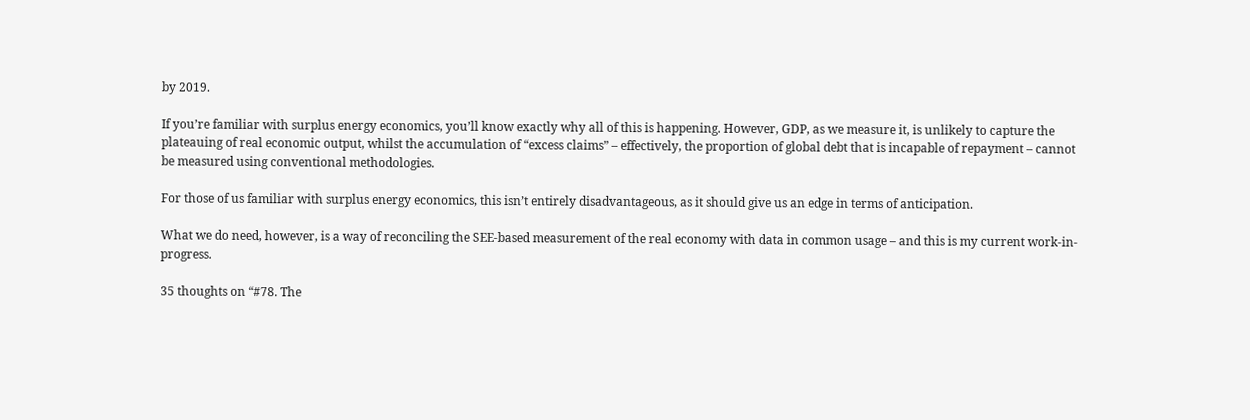by 2019.

If you’re familiar with surplus energy economics, you’ll know exactly why all of this is happening. However, GDP, as we measure it, is unlikely to capture the plateauing of real economic output, whilst the accumulation of “excess claims” – effectively, the proportion of global debt that is incapable of repayment – cannot be measured using conventional methodologies.

For those of us familiar with surplus energy economics, this isn’t entirely disadvantageous, as it should give us an edge in terms of anticipation.

What we do need, however, is a way of reconciling the SEE-based measurement of the real economy with data in common usage – and this is my current work-in-progress.

35 thoughts on “#78. The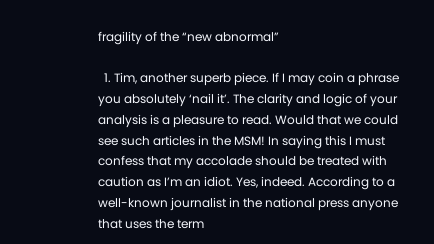fragility of the “new abnormal”

  1. Tim, another superb piece. If I may coin a phrase you absolutely ‘nail it’. The clarity and logic of your analysis is a pleasure to read. Would that we could see such articles in the MSM! In saying this I must confess that my accolade should be treated with caution as I’m an idiot. Yes, indeed. According to a well-known journalist in the national press anyone that uses the term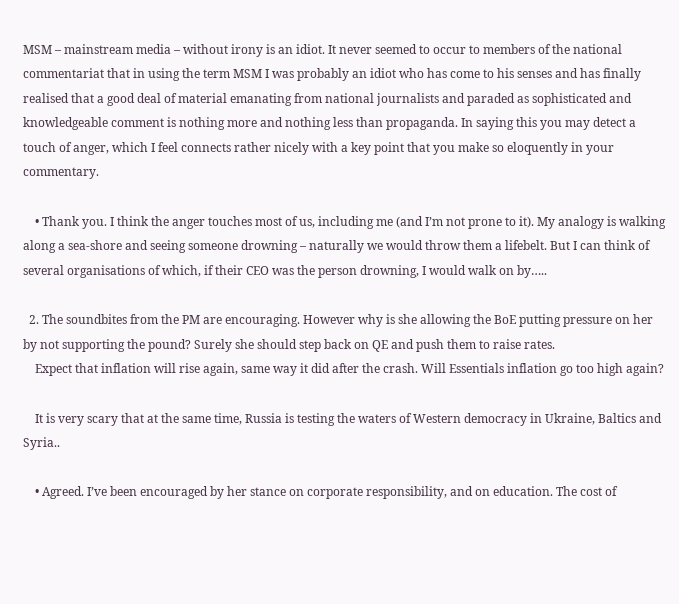MSM – mainstream media – without irony is an idiot. It never seemed to occur to members of the national commentariat that in using the term MSM I was probably an idiot who has come to his senses and has finally realised that a good deal of material emanating from national journalists and paraded as sophisticated and knowledgeable comment is nothing more and nothing less than propaganda. In saying this you may detect a touch of anger, which I feel connects rather nicely with a key point that you make so eloquently in your commentary.

    • Thank you. I think the anger touches most of us, including me (and I’m not prone to it). My analogy is walking along a sea-shore and seeing someone drowning – naturally we would throw them a lifebelt. But I can think of several organisations of which, if their CEO was the person drowning, I would walk on by…..

  2. The soundbites from the PM are encouraging. However why is she allowing the BoE putting pressure on her by not supporting the pound? Surely she should step back on QE and push them to raise rates.
    Expect that inflation will rise again, same way it did after the crash. Will Essentials inflation go too high again?

    It is very scary that at the same time, Russia is testing the waters of Western democracy in Ukraine, Baltics and Syria..

    • Agreed. I’ve been encouraged by her stance on corporate responsibility, and on education. The cost of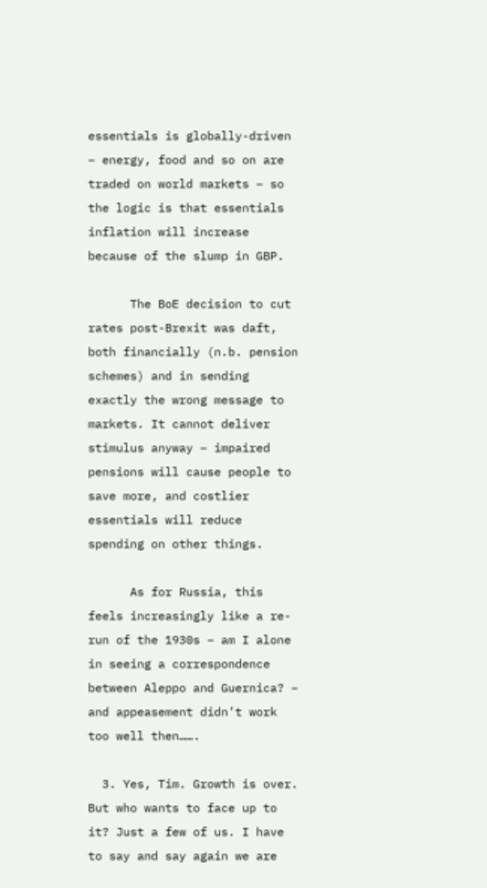essentials is globally-driven – energy, food and so on are traded on world markets – so the logic is that essentials inflation will increase because of the slump in GBP.

      The BoE decision to cut rates post-Brexit was daft, both financially (n.b. pension schemes) and in sending exactly the wrong message to markets. It cannot deliver stimulus anyway – impaired pensions will cause people to save more, and costlier essentials will reduce spending on other things.

      As for Russia, this feels increasingly like a re-run of the 1930s – am I alone in seeing a correspondence between Aleppo and Guernica? – and appeasement didn’t work too well then…….

  3. Yes, Tim. Growth is over. But who wants to face up to it? Just a few of us. I have to say and say again we are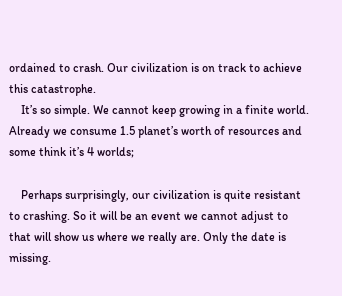ordained to crash. Our civilization is on track to achieve this catastrophe.
    It’s so simple. We cannot keep growing in a finite world. Already we consume 1.5 planet’s worth of resources and some think it’s 4 worlds;

    Perhaps surprisingly, our civilization is quite resistant to crashing. So it will be an event we cannot adjust to that will show us where we really are. Only the date is missing.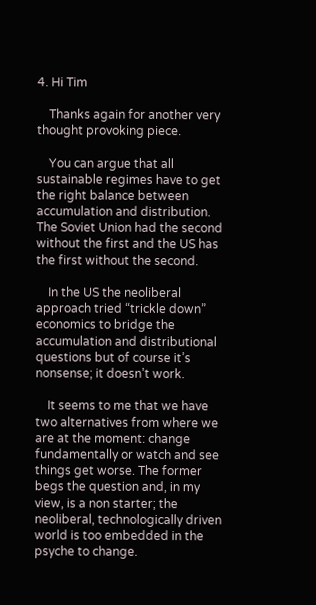4. Hi Tim

    Thanks again for another very thought provoking piece.

    You can argue that all sustainable regimes have to get the right balance between accumulation and distribution. The Soviet Union had the second without the first and the US has the first without the second.

    In the US the neoliberal approach tried “trickle down” economics to bridge the accumulation and distributional questions but of course it’s nonsense; it doesn’t work.

    It seems to me that we have two alternatives from where we are at the moment: change fundamentally or watch and see things get worse. The former begs the question and, in my view, is a non starter; the neoliberal, technologically driven world is too embedded in the psyche to change.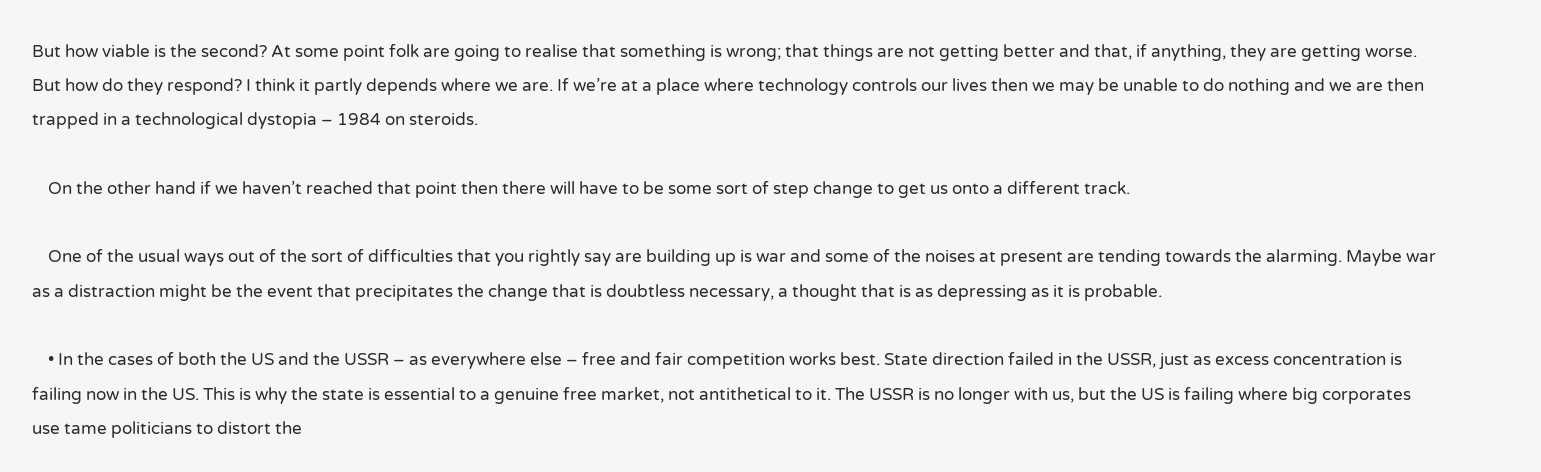But how viable is the second? At some point folk are going to realise that something is wrong; that things are not getting better and that, if anything, they are getting worse. But how do they respond? I think it partly depends where we are. If we’re at a place where technology controls our lives then we may be unable to do nothing and we are then trapped in a technological dystopia – 1984 on steroids.

    On the other hand if we haven’t reached that point then there will have to be some sort of step change to get us onto a different track.

    One of the usual ways out of the sort of difficulties that you rightly say are building up is war and some of the noises at present are tending towards the alarming. Maybe war as a distraction might be the event that precipitates the change that is doubtless necessary, a thought that is as depressing as it is probable.

    • In the cases of both the US and the USSR – as everywhere else – free and fair competition works best. State direction failed in the USSR, just as excess concentration is failing now in the US. This is why the state is essential to a genuine free market, not antithetical to it. The USSR is no longer with us, but the US is failing where big corporates use tame politicians to distort the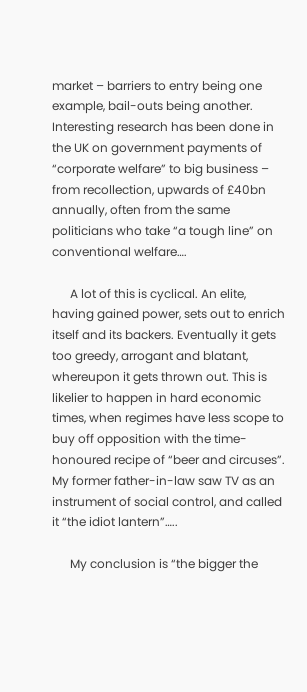market – barriers to entry being one example, bail-outs being another. Interesting research has been done in the UK on government payments of “corporate welfare” to big business – from recollection, upwards of £40bn annually, often from the same politicians who take “a tough line” on conventional welfare….

      A lot of this is cyclical. An elite, having gained power, sets out to enrich itself and its backers. Eventually it gets too greedy, arrogant and blatant, whereupon it gets thrown out. This is likelier to happen in hard economic times, when regimes have less scope to buy off opposition with the time-honoured recipe of “beer and circuses”. My former father-in-law saw TV as an instrument of social control, and called it “the idiot lantern”…..

      My conclusion is “the bigger the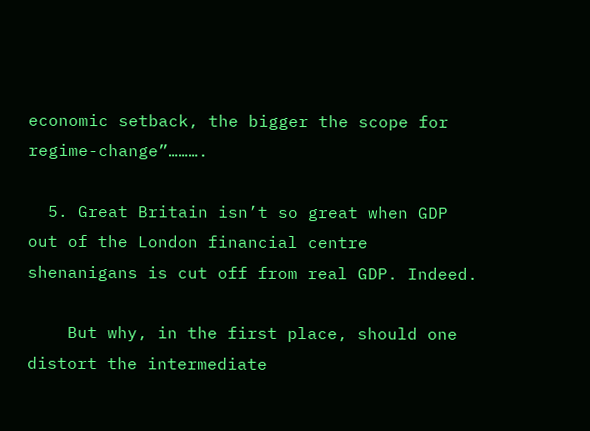economic setback, the bigger the scope for regime-change”……….

  5. Great Britain isn’t so great when GDP out of the London financial centre shenanigans is cut off from real GDP. Indeed.

    But why, in the first place, should one distort the intermediate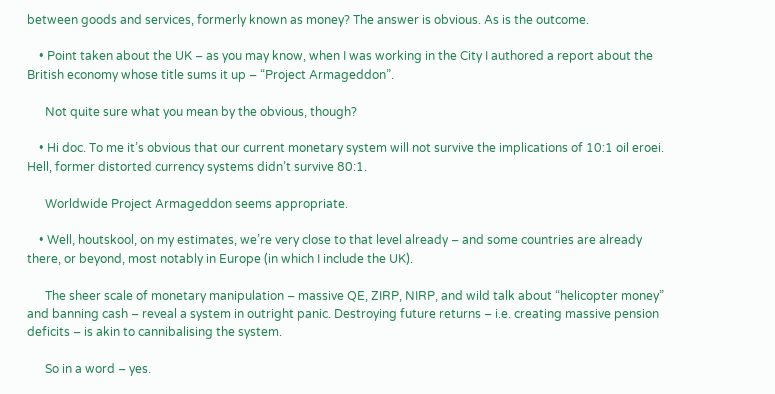between goods and services, formerly known as money? The answer is obvious. As is the outcome.

    • Point taken about the UK – as you may know, when I was working in the City I authored a report about the British economy whose title sums it up – “Project Armageddon”.

      Not quite sure what you mean by the obvious, though?

    • Hi doc. To me it’s obvious that our current monetary system will not survive the implications of 10:1 oil eroei. Hell, former distorted currency systems didn’t survive 80:1.

      Worldwide Project Armageddon seems appropriate.

    • Well, houtskool, on my estimates, we’re very close to that level already – and some countries are already there, or beyond, most notably in Europe (in which I include the UK).

      The sheer scale of monetary manipulation – massive QE, ZIRP, NIRP, and wild talk about “helicopter money” and banning cash – reveal a system in outright panic. Destroying future returns – i.e. creating massive pension deficits – is akin to cannibalising the system.

      So in a word – yes.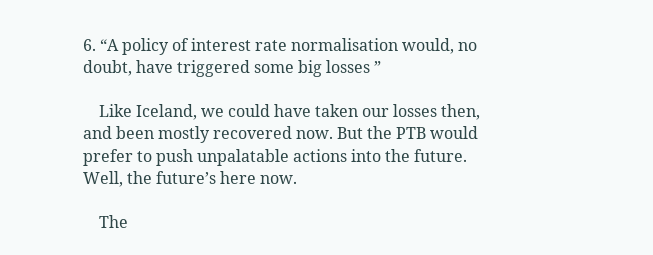6. “A policy of interest rate normalisation would, no doubt, have triggered some big losses ”

    Like Iceland, we could have taken our losses then, and been mostly recovered now. But the PTB would prefer to push unpalatable actions into the future. Well, the future’s here now.

    The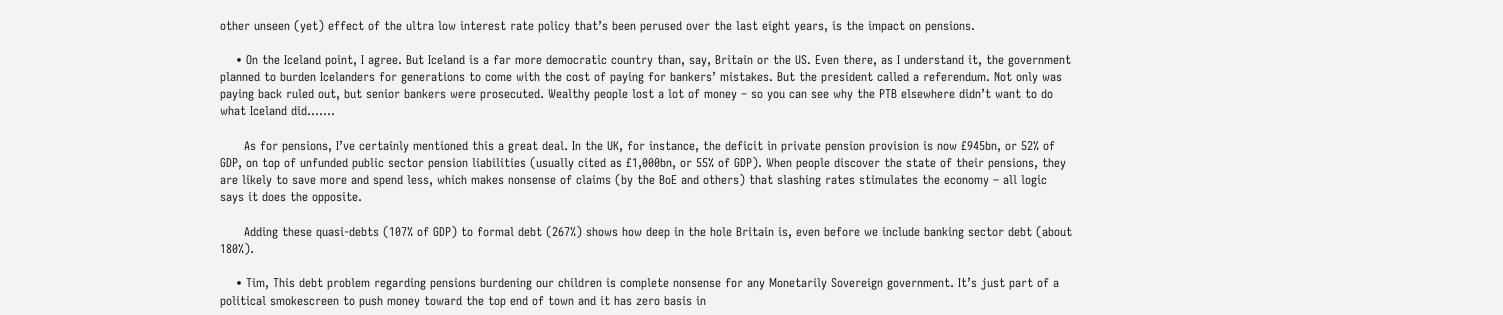other unseen (yet) effect of the ultra low interest rate policy that’s been perused over the last eight years, is the impact on pensions.

    • On the Iceland point, I agree. But Iceland is a far more democratic country than, say, Britain or the US. Even there, as I understand it, the government planned to burden Icelanders for generations to come with the cost of paying for bankers’ mistakes. But the president called a referendum. Not only was paying back ruled out, but senior bankers were prosecuted. Wealthy people lost a lot of money – so you can see why the PTB elsewhere didn’t want to do what Iceland did…….

      As for pensions, I’ve certainly mentioned this a great deal. In the UK, for instance, the deficit in private pension provision is now £945bn, or 52% of GDP, on top of unfunded public sector pension liabilities (usually cited as £1,000bn, or 55% of GDP). When people discover the state of their pensions, they are likely to save more and spend less, which makes nonsense of claims (by the BoE and others) that slashing rates stimulates the economy – all logic says it does the opposite.

      Adding these quasi-debts (107% of GDP) to formal debt (267%) shows how deep in the hole Britain is, even before we include banking sector debt (about 180%).

    • Tim, This debt problem regarding pensions burdening our children is complete nonsense for any Monetarily Sovereign government. It’s just part of a political smokescreen to push money toward the top end of town and it has zero basis in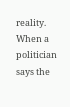reality. When a politician says the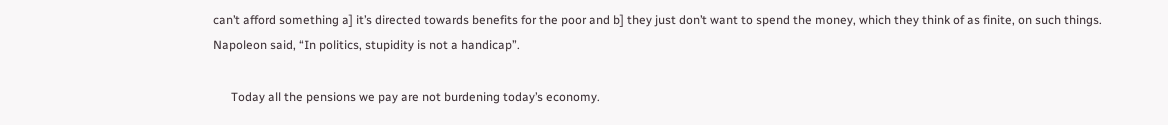can’t afford something a] it’s directed towards benefits for the poor and b] they just don’t want to spend the money, which they think of as finite, on such things. Napoleon said, “In politics, stupidity is not a handicap”.

      Today all the pensions we pay are not burdening today’s economy.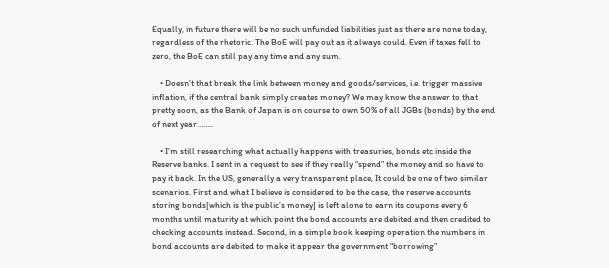Equally, in future there will be no such unfunded liabilities just as there are none today, regardless of the rhetoric. The BoE will pay out as it always could. Even if taxes fell to zero, the BoE can still pay any time and any sum.

    • Doesn’t that break the link between money and goods/services, i.e. trigger massive inflation, if the central bank simply creates money? We may know the answer to that pretty soon, as the Bank of Japan is on course to own 50% of all JGBs (bonds) by the end of next year……..

    • I’m still researching what actually happens with treasuries, bonds etc inside the Reserve banks. I sent in a request to see if they really “spend” the money and so have to pay it back. In the US, generally a very transparent place, It could be one of two similar scenarios. First and what I believe is considered to be the case, the reserve accounts storing bonds[which is the public’s money] is left alone to earn its coupons every 6 months until maturity at which point the bond accounts are debited and then credited to checking accounts instead. Second, in a simple book keeping operation the numbers in bond accounts are debited to make it appear the government “borrowing”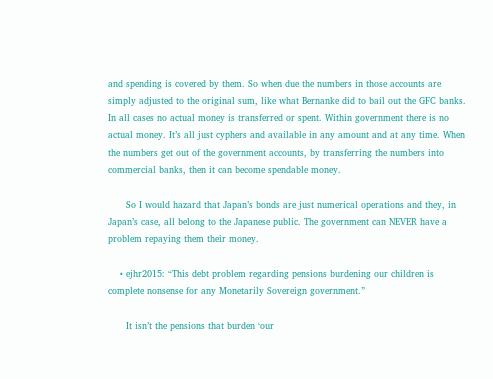and spending is covered by them. So when due the numbers in those accounts are simply adjusted to the original sum, like what Bernanke did to bail out the GFC banks. In all cases no actual money is transferred or spent. Within government there is no actual money. It’s all just cyphers and available in any amount and at any time. When the numbers get out of the government accounts, by transferring the numbers into commercial banks, then it can become spendable money.

      So I would hazard that Japan’s bonds are just numerical operations and they, in Japan’s case, all belong to the Japanese public. The government can NEVER have a problem repaying them their money.

    • ejhr2015: “This debt problem regarding pensions burdening our children is complete nonsense for any Monetarily Sovereign government.”

      It isn’t the pensions that burden ‘our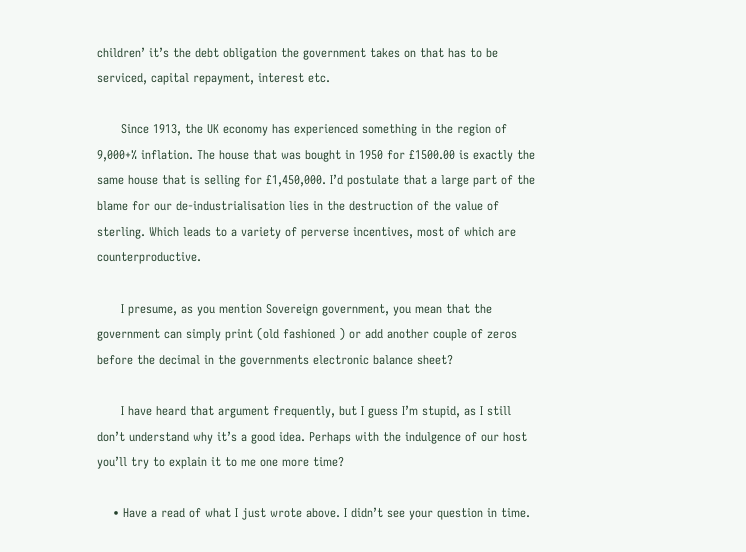children’ it’s the debt obligation the government takes on that has to be serviced, capital repayment, interest etc.

      Since 1913, the UK economy has experienced something in the region of 9,000+% inflation. The house that was bought in 1950 for £1500.00 is exactly the same house that is selling for £1,450,000. I’d postulate that a large part of the blame for our de-industrialisation lies in the destruction of the value of sterling. Which leads to a variety of perverse incentives, most of which are counterproductive.

      I presume, as you mention Sovereign government, you mean that the government can simply print (old fashioned ) or add another couple of zeros before the decimal in the governments electronic balance sheet?

      I have heard that argument frequently, but I guess I’m stupid, as I still don’t understand why it’s a good idea. Perhaps with the indulgence of our host you’ll try to explain it to me one more time?

    • Have a read of what I just wrote above. I didn’t see your question in time.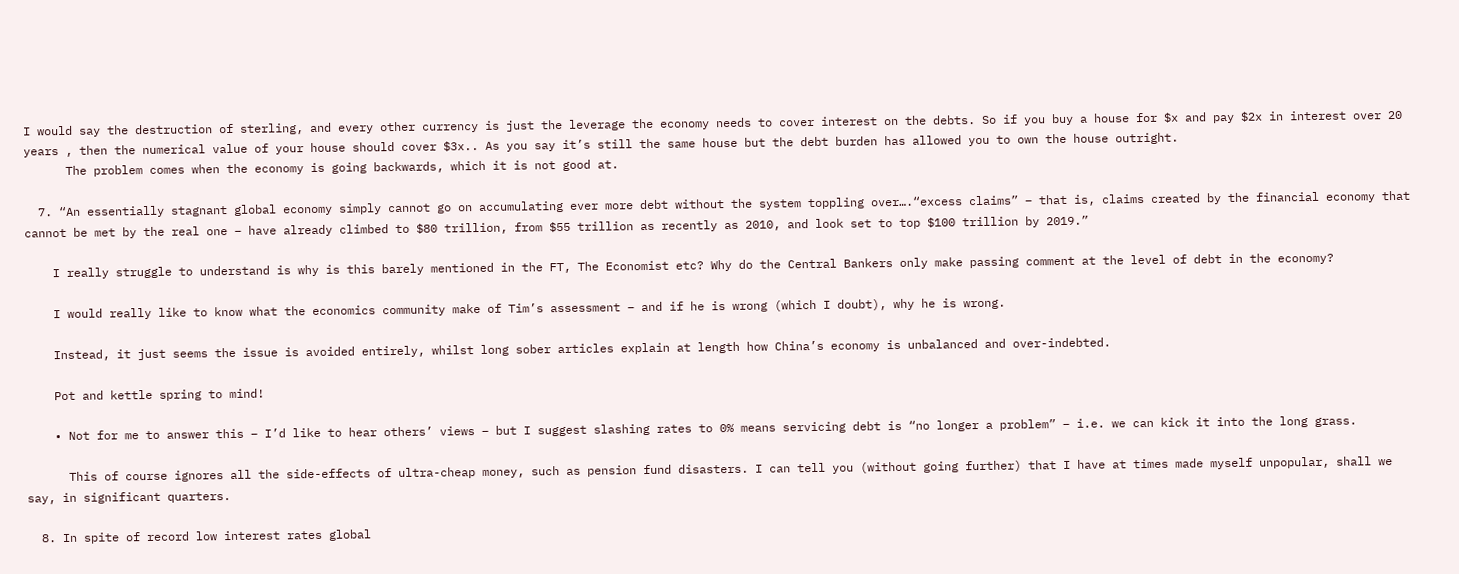I would say the destruction of sterling, and every other currency is just the leverage the economy needs to cover interest on the debts. So if you buy a house for $x and pay $2x in interest over 20 years , then the numerical value of your house should cover $3x.. As you say it’s still the same house but the debt burden has allowed you to own the house outright.
      The problem comes when the economy is going backwards, which it is not good at.

  7. “An essentially stagnant global economy simply cannot go on accumulating ever more debt without the system toppling over….“excess claims” – that is, claims created by the financial economy that cannot be met by the real one – have already climbed to $80 trillion, from $55 trillion as recently as 2010, and look set to top $100 trillion by 2019.”

    I really struggle to understand is why is this barely mentioned in the FT, The Economist etc? Why do the Central Bankers only make passing comment at the level of debt in the economy?

    I would really like to know what the economics community make of Tim’s assessment – and if he is wrong (which I doubt), why he is wrong.

    Instead, it just seems the issue is avoided entirely, whilst long sober articles explain at length how China’s economy is unbalanced and over-indebted.

    Pot and kettle spring to mind!

    • Not for me to answer this – I’d like to hear others’ views – but I suggest slashing rates to 0% means servicing debt is “no longer a problem” – i.e. we can kick it into the long grass.

      This of course ignores all the side-effects of ultra-cheap money, such as pension fund disasters. I can tell you (without going further) that I have at times made myself unpopular, shall we say, in significant quarters.

  8. In spite of record low interest rates global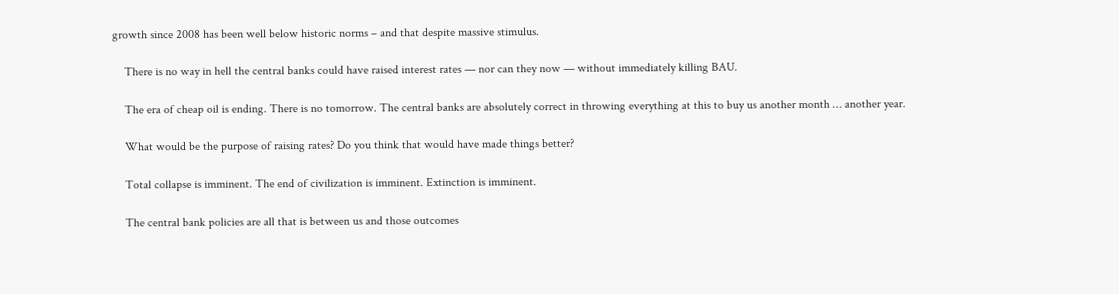growth since 2008 has been well below historic norms – and that despite massive stimulus.

    There is no way in hell the central banks could have raised interest rates — nor can they now — without immediately killing BAU.

    The era of cheap oil is ending. There is no tomorrow. The central banks are absolutely correct in throwing everything at this to buy us another month … another year.

    What would be the purpose of raising rates? Do you think that would have made things better?

    Total collapse is imminent. The end of civilization is imminent. Extinction is imminent.

    The central bank policies are all that is between us and those outcomes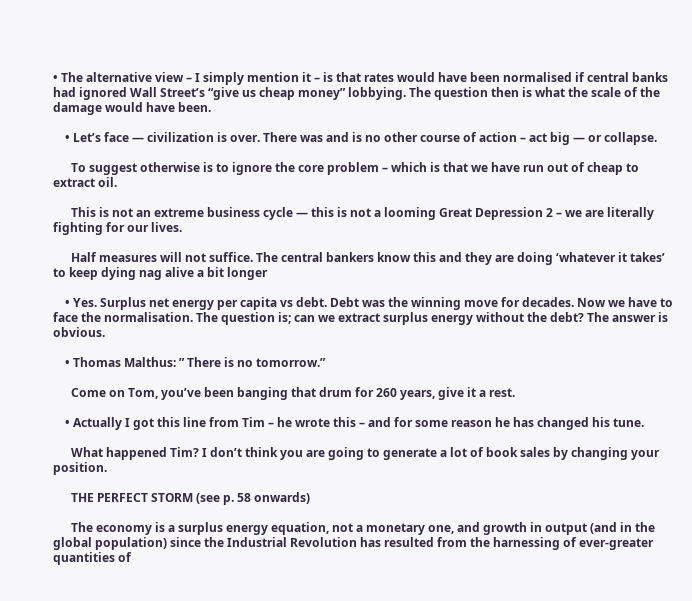• The alternative view – I simply mention it – is that rates would have been normalised if central banks had ignored Wall Street’s “give us cheap money” lobbying. The question then is what the scale of the damage would have been.

    • Let’s face — civilization is over. There was and is no other course of action – act big — or collapse.

      To suggest otherwise is to ignore the core problem – which is that we have run out of cheap to extract oil.

      This is not an extreme business cycle — this is not a looming Great Depression 2 – we are literally fighting for our lives.

      Half measures will not suffice. The central bankers know this and they are doing ‘whatever it takes’ to keep dying nag alive a bit longer

    • Yes. Surplus net energy per capita vs debt. Debt was the winning move for decades. Now we have to face the normalisation. The question is; can we extract surplus energy without the debt? The answer is obvious.

    • Thomas Malthus: ” There is no tomorrow.”

      Come on Tom, you’ve been banging that drum for 260 years, give it a rest.

    • Actually I got this line from Tim – he wrote this – and for some reason he has changed his tune.

      What happened Tim? I don’t think you are going to generate a lot of book sales by changing your position.

      THE PERFECT STORM (see p. 58 onwards)

      The economy is a surplus energy equation, not a monetary one, and growth in output (and in the global population) since the Industrial Revolution has resulted from the harnessing of ever-greater quantities of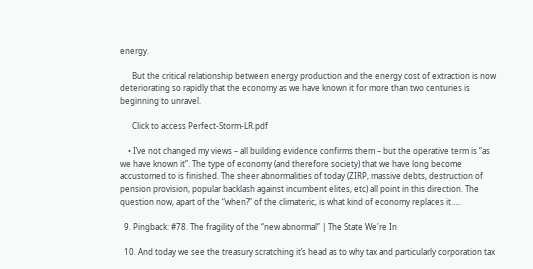energy.

      But the critical relationship between energy production and the energy cost of extraction is now deteriorating so rapidly that the economy as we have known it for more than two centuries is beginning to unravel.

      Click to access Perfect-Storm-LR.pdf

    • I’ve not changed my views – all building evidence confirms them – but the operative term is “as we have known it”. The type of economy (and therefore society) that we have long become accustomed to is finished. The sheer abnormalities of today (ZIRP, massive debts, destruction of pension provision, popular backlash against incumbent elites, etc) all point in this direction. The question now, apart of the “when?” of the climateric, is what kind of economy replaces it…..

  9. Pingback: #78. The fragility of the “new abnormal” | The State We're In

  10. And today we see the treasury scratching it’s head as to why tax and particularly corporation tax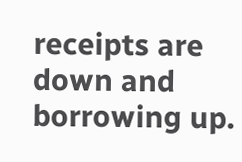receipts are down and borrowing up.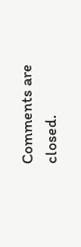Comments are closed.